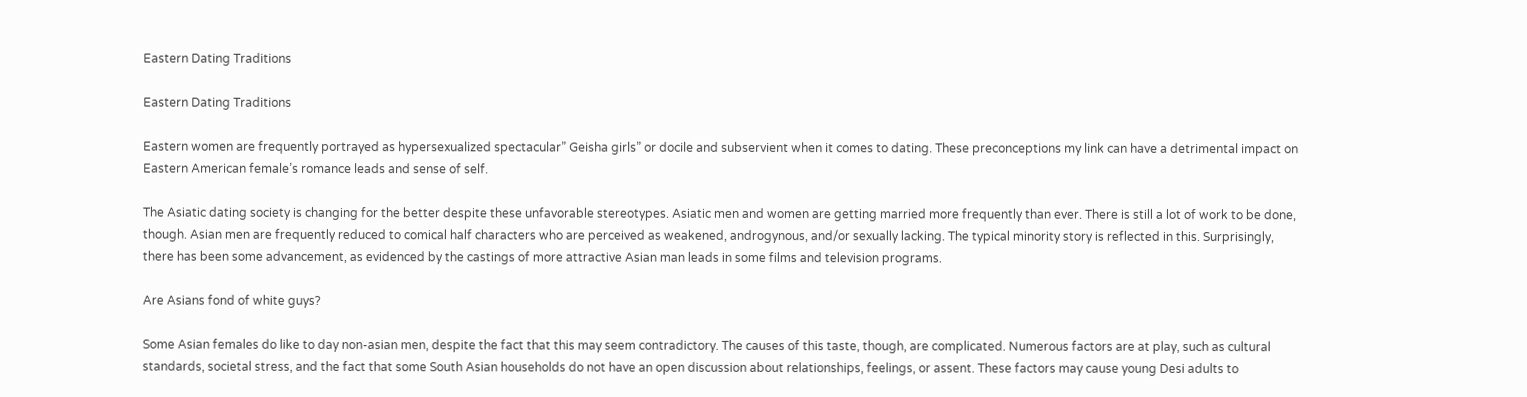Eastern Dating Traditions

Eastern Dating Traditions

Eastern women are frequently portrayed as hypersexualized spectacular” Geisha girls” or docile and subservient when it comes to dating. These preconceptions my link can have a detrimental impact on Eastern American female’s romance leads and sense of self.

The Asiatic dating society is changing for the better despite these unfavorable stereotypes. Asiatic men and women are getting married more frequently than ever. There is still a lot of work to be done, though. Asian men are frequently reduced to comical half characters who are perceived as weakened, androgynous, and/or sexually lacking. The typical minority story is reflected in this. Surprisingly, there has been some advancement, as evidenced by the castings of more attractive Asian man leads in some films and television programs.

Are Asians fond of white guys?

Some Asian females do like to day non-asian men, despite the fact that this may seem contradictory. The causes of this taste, though, are complicated. Numerous factors are at play, such as cultural standards, societal stress, and the fact that some South Asian households do not have an open discussion about relationships, feelings, or assent. These factors may cause young Desi adults to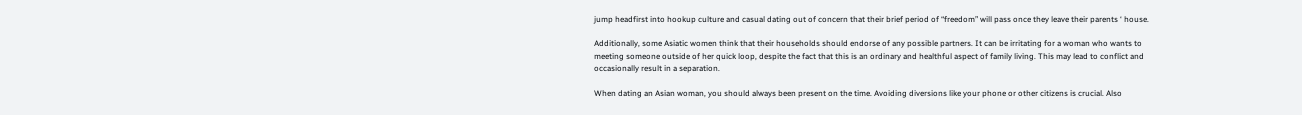jump headfirst into hookup culture and casual dating out of concern that their brief period of “freedom” will pass once they leave their parents ‘ house.

Additionally, some Asiatic women think that their households should endorse of any possible partners. It can be irritating for a woman who wants to meeting someone outside of her quick loop, despite the fact that this is an ordinary and healthful aspect of family living. This may lead to conflict and occasionally result in a separation.

When dating an Asian woman, you should always been present on the time. Avoiding diversions like your phone or other citizens is crucial. Also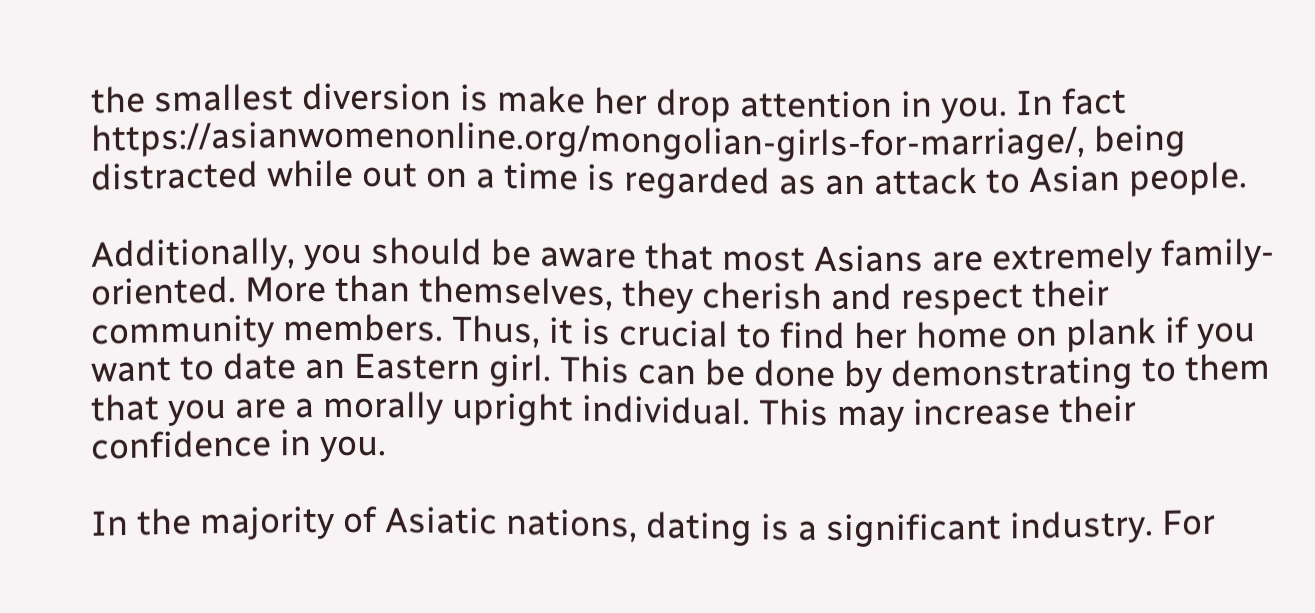the smallest diversion is make her drop attention in you. In fact https://asianwomenonline.org/mongolian-girls-for-marriage/, being distracted while out on a time is regarded as an attack to Asian people.

Additionally, you should be aware that most Asians are extremely family-oriented. More than themselves, they cherish and respect their community members. Thus, it is crucial to find her home on plank if you want to date an Eastern girl. This can be done by demonstrating to them that you are a morally upright individual. This may increase their confidence in you.

In the majority of Asiatic nations, dating is a significant industry. For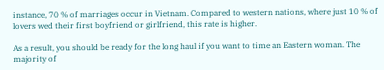instance, 70 % of marriages occur in Vietnam. Compared to western nations, where just 10 % of lovers wed their first boyfriend or girlfriend, this rate is higher.

As a result, you should be ready for the long haul if you want to time an Eastern woman. The majority of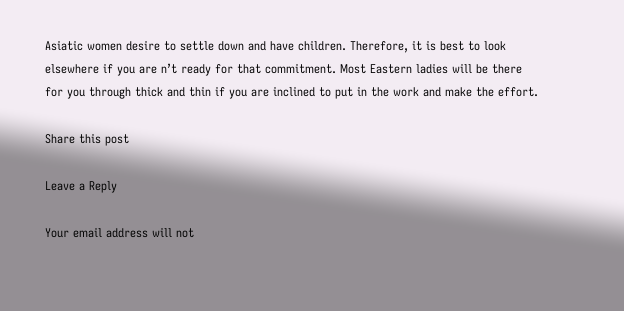Asiatic women desire to settle down and have children. Therefore, it is best to look elsewhere if you are n’t ready for that commitment. Most Eastern ladies will be there for you through thick and thin if you are inclined to put in the work and make the effort.

Share this post

Leave a Reply

Your email address will not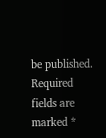be published. Required fields are marked *